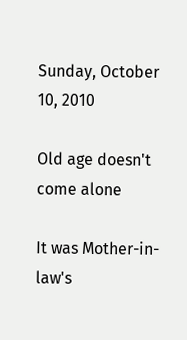Sunday, October 10, 2010

Old age doesn't come alone

It was Mother-in-law's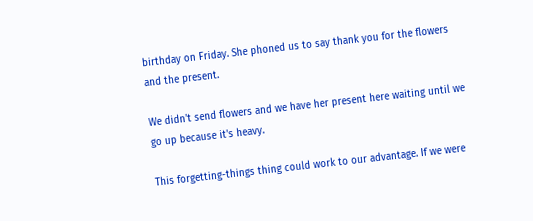birthday on Friday. She phoned us to say thank you for the flowers and the present.

We didn't send flowers and we have her present here waiting until we go up because it's heavy.

This forgetting-things thing could work to our advantage. If we were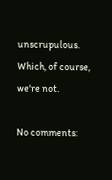unscrupulous. Which, of course, we're not.

No comments: